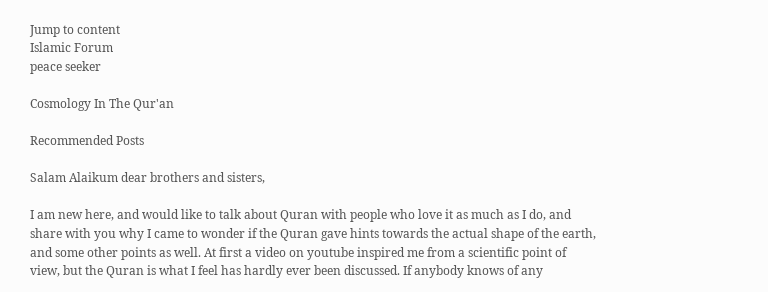Jump to content
Islamic Forum
peace seeker

Cosmology In The Qur'an

Recommended Posts

Salam Alaikum dear brothers and sisters,

I am new here, and would like to talk about Quran with people who love it as much as I do, and share with you why I came to wonder if the Quran gave hints towards the actual shape of the earth, and some other points as well. At first a video on youtube inspired me from a scientific point of view, but the Quran is what I feel has hardly ever been discussed. If anybody knows of any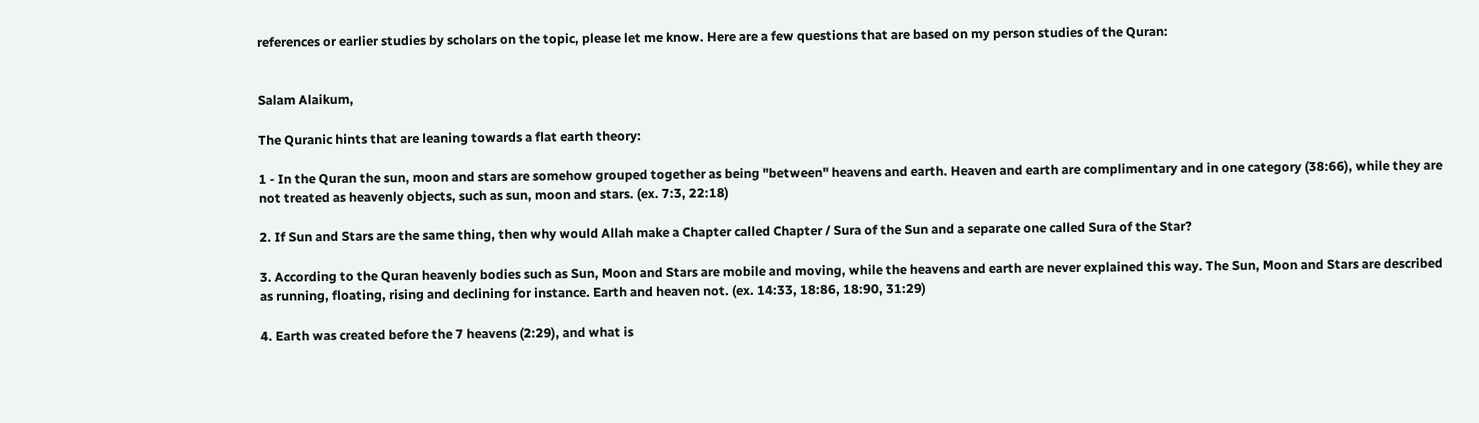references or earlier studies by scholars on the topic, please let me know. Here are a few questions that are based on my person studies of the Quran:


Salam Alaikum,

The Quranic hints that are leaning towards a flat earth theory:

1 - In the Quran the sun, moon and stars are somehow grouped together as being "between" heavens and earth. Heaven and earth are complimentary and in one category (38:66), while they are not treated as heavenly objects, such as sun, moon and stars. (ex. 7:3, 22:18)

2. If Sun and Stars are the same thing, then why would Allah make a Chapter called Chapter / Sura of the Sun and a separate one called Sura of the Star?

3. According to the Quran heavenly bodies such as Sun, Moon and Stars are mobile and moving, while the heavens and earth are never explained this way. The Sun, Moon and Stars are described as running, floating, rising and declining for instance. Earth and heaven not. (ex. 14:33, 18:86, 18:90, 31:29)

4. Earth was created before the 7 heavens (2:29), and what is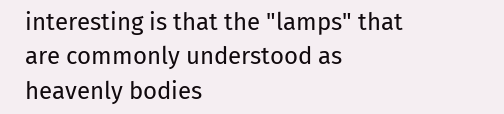interesting is that the "lamps" that are commonly understood as heavenly bodies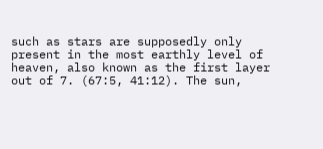such as stars are supposedly only present in the most earthly level of heaven, also known as the first layer out of 7. (67:5, 41:12). The sun,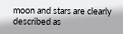moon and stars are clearly described as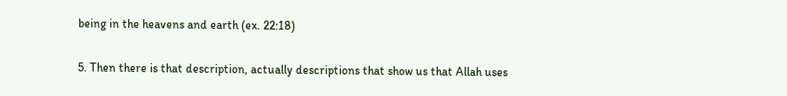being in the heavens and earth (ex. 22:18)

5. Then there is that description, actually descriptions that show us that Allah uses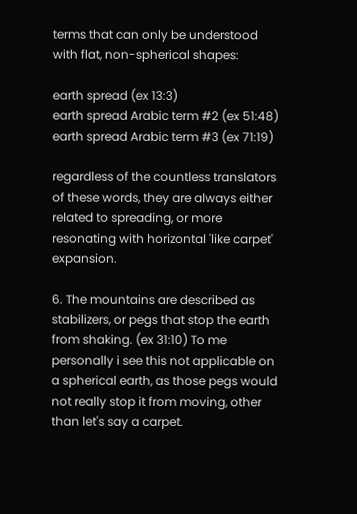terms that can only be understood with flat, non-spherical shapes:

earth spread (ex 13:3)
earth spread Arabic term #2 (ex 51:48)
earth spread Arabic term #3 (ex 71:19)

regardless of the countless translators of these words, they are always either related to spreading, or more resonating with horizontal 'like carpet' expansion.

6. The mountains are described as stabilizers, or pegs that stop the earth from shaking. (ex 31:10) To me personally i see this not applicable on a spherical earth, as those pegs would not really stop it from moving, other than let's say a carpet.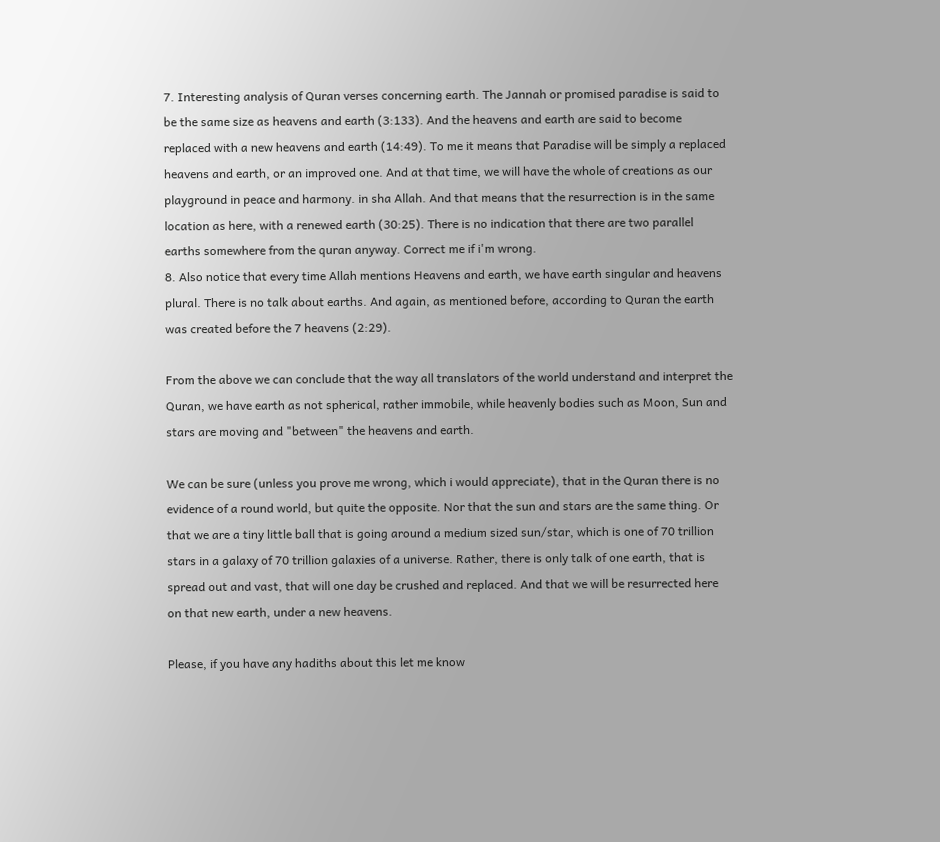7. Interesting analysis of Quran verses concerning earth. The Jannah or promised paradise is said to be the same size as heavens and earth (3:133). And the heavens and earth are said to become replaced with a new heavens and earth (14:49). To me it means that Paradise will be simply a replaced heavens and earth, or an improved one. And at that time, we will have the whole of creations as our playground in peace and harmony. in sha Allah. And that means that the resurrection is in the same location as here, with a renewed earth (30:25). There is no indication that there are two parallel earths somewhere from the quran anyway. Correct me if i'm wrong.
8. Also notice that every time Allah mentions Heavens and earth, we have earth singular and heavens plural. There is no talk about earths. And again, as mentioned before, according to Quran the earth was created before the 7 heavens (2:29).

From the above we can conclude that the way all translators of the world understand and interpret the Quran, we have earth as not spherical, rather immobile, while heavenly bodies such as Moon, Sun and stars are moving and "between" the heavens and earth.

We can be sure (unless you prove me wrong, which i would appreciate), that in the Quran there is no evidence of a round world, but quite the opposite. Nor that the sun and stars are the same thing. Or that we are a tiny little ball that is going around a medium sized sun/star, which is one of 70 trillion stars in a galaxy of 70 trillion galaxies of a universe. Rather, there is only talk of one earth, that is spread out and vast, that will one day be crushed and replaced. And that we will be resurrected here on that new earth, under a new heavens.

Please, if you have any hadiths about this let me know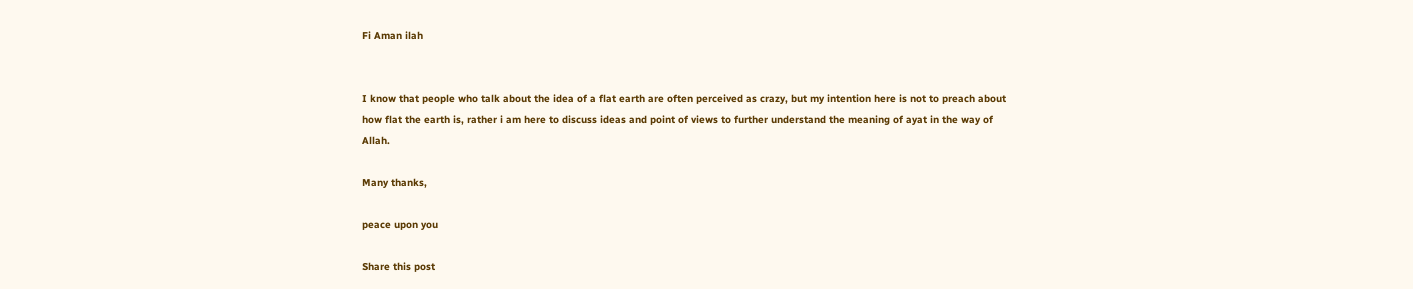Fi Aman ilah


I know that people who talk about the idea of a flat earth are often perceived as crazy, but my intention here is not to preach about how flat the earth is, rather i am here to discuss ideas and point of views to further understand the meaning of ayat in the way of Allah.

Many thanks,

peace upon you

Share this post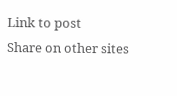Link to post
Share on other sites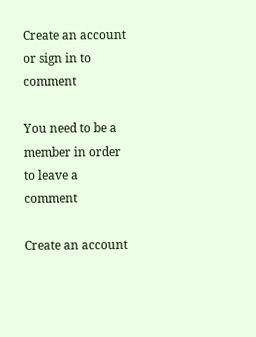Create an account or sign in to comment

You need to be a member in order to leave a comment

Create an account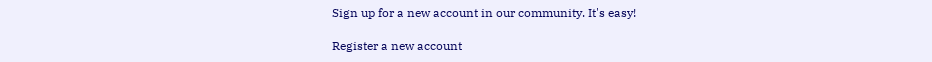Sign up for a new account in our community. It's easy!

Register a new account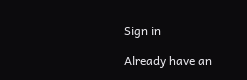Sign in

Already have an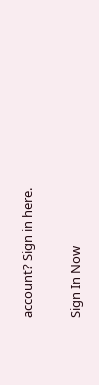account? Sign in here.

Sign In Now